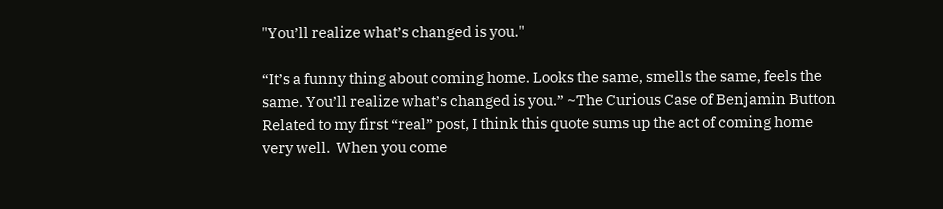"You’ll realize what’s changed is you."

“It’s a funny thing about coming home. Looks the same, smells the same, feels the same. You’ll realize what’s changed is you.” ~The Curious Case of Benjamin Button
Related to my first “real” post, I think this quote sums up the act of coming home very well.  When you come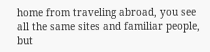home from traveling abroad, you see all the same sites and familiar people, but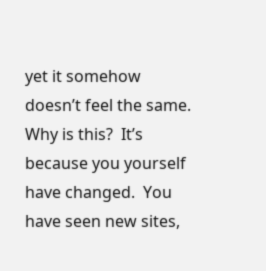yet it somehow doesn’t feel the same.  Why is this?  It’s because you yourself have changed.  You have seen new sites,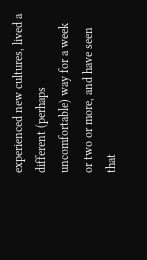experienced new cultures, lived a different (perhaps uncomfortable) way for a week or two or more, and have seen that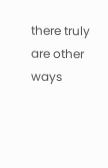there truly are other ways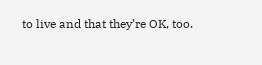to live and that they’re OK, too.